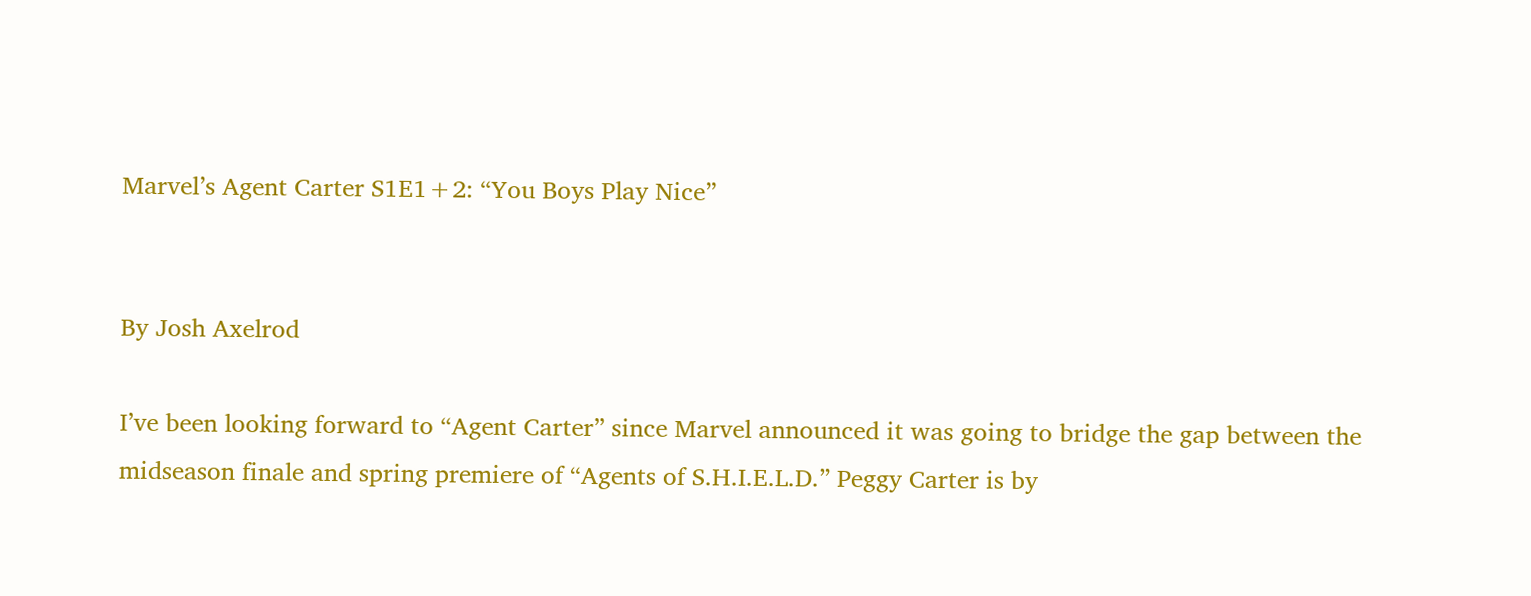Marvel’s Agent Carter S1E1+2: “You Boys Play Nice”


By Josh Axelrod

I’ve been looking forward to “Agent Carter” since Marvel announced it was going to bridge the gap between the midseason finale and spring premiere of “Agents of S.H.I.E.L.D.” Peggy Carter is by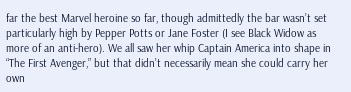far the best Marvel heroine so far, though admittedly the bar wasn’t set particularly high by Pepper Potts or Jane Foster (I see Black Widow as more of an anti-hero). We all saw her whip Captain America into shape in “The First Avenger,” but that didn’t necessarily mean she could carry her own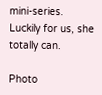mini-series. Luckily for us, she totally can.

Photo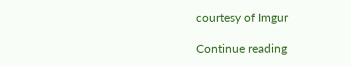courtesy of Imgur

Continue reading